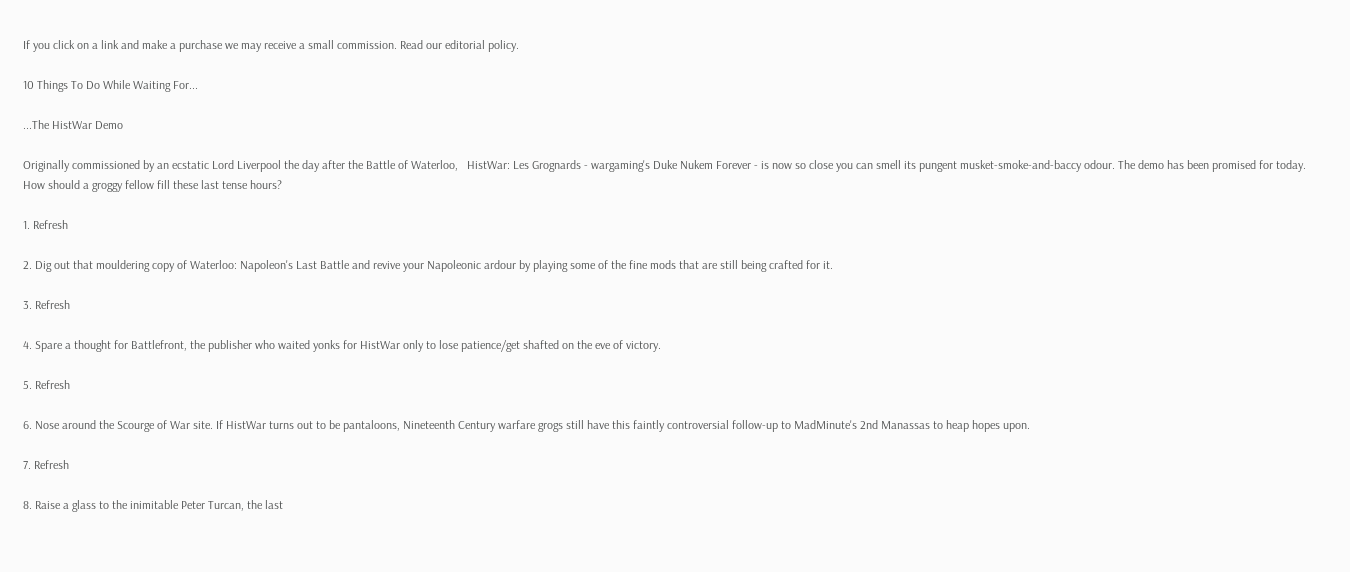If you click on a link and make a purchase we may receive a small commission. Read our editorial policy.

10 Things To Do While Waiting For...

...The HistWar Demo

Originally commissioned by an ecstatic Lord Liverpool the day after the Battle of Waterloo,   HistWar: Les Grognards - wargaming's Duke Nukem Forever - is now so close you can smell its pungent musket-smoke-and-baccy odour. The demo has been promised for today. How should a groggy fellow fill these last tense hours?

1. Refresh

2. Dig out that mouldering copy of Waterloo: Napoleon's Last Battle and revive your Napoleonic ardour by playing some of the fine mods that are still being crafted for it.

3. Refresh

4. Spare a thought for Battlefront, the publisher who waited yonks for HistWar only to lose patience/get shafted on the eve of victory.

5. Refresh

6. Nose around the Scourge of War site. If HistWar turns out to be pantaloons, Nineteenth Century warfare grogs still have this faintly controversial follow-up to MadMinute's 2nd Manassas to heap hopes upon.

7. Refresh

8. Raise a glass to the inimitable Peter Turcan, the last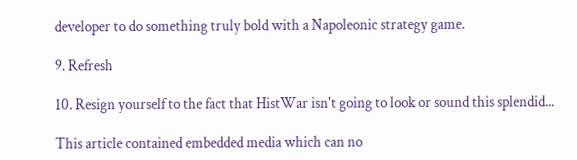developer to do something truly bold with a Napoleonic strategy game.

9. Refresh

10. Resign yourself to the fact that HistWar isn't going to look or sound this splendid...

This article contained embedded media which can no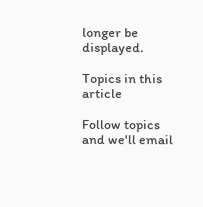longer be displayed.

Topics in this article

Follow topics and we'll email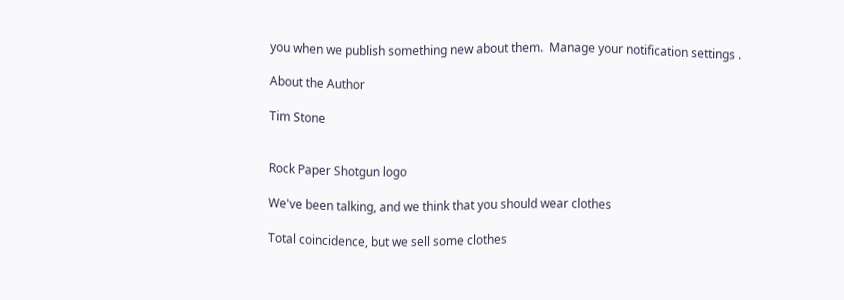you when we publish something new about them.  Manage your notification settings .

About the Author

Tim Stone


Rock Paper Shotgun logo

We've been talking, and we think that you should wear clothes

Total coincidence, but we sell some clothes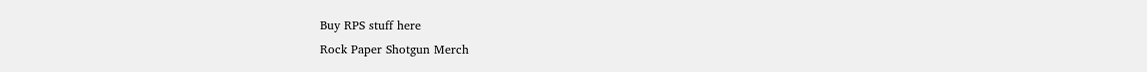Buy RPS stuff here
Rock Paper Shotgun Merch